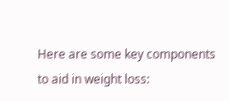Here are some key components to aid in weight loss: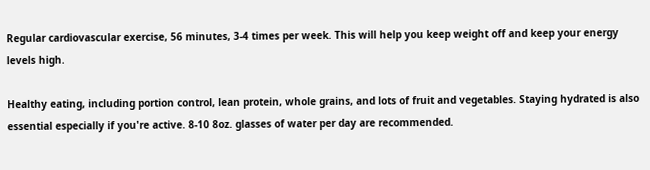Regular cardiovascular exercise, 56 minutes, 3-4 times per week. This will help you keep weight off and keep your energy levels high.

Healthy eating, including portion control, lean protein, whole grains, and lots of fruit and vegetables. Staying hydrated is also essential especially if you're active. 8-10 8oz. glasses of water per day are recommended.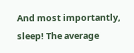And most importantly, sleep! The average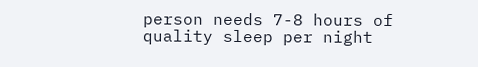person needs 7-8 hours of quality sleep per night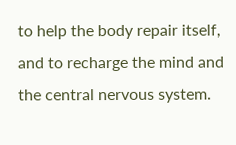to help the body repair itself, and to recharge the mind and the central nervous system.